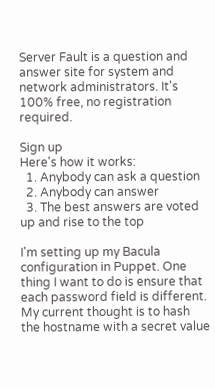Server Fault is a question and answer site for system and network administrators. It's 100% free, no registration required.

Sign up
Here's how it works:
  1. Anybody can ask a question
  2. Anybody can answer
  3. The best answers are voted up and rise to the top

I'm setting up my Bacula configuration in Puppet. One thing I want to do is ensure that each password field is different. My current thought is to hash the hostname with a secret value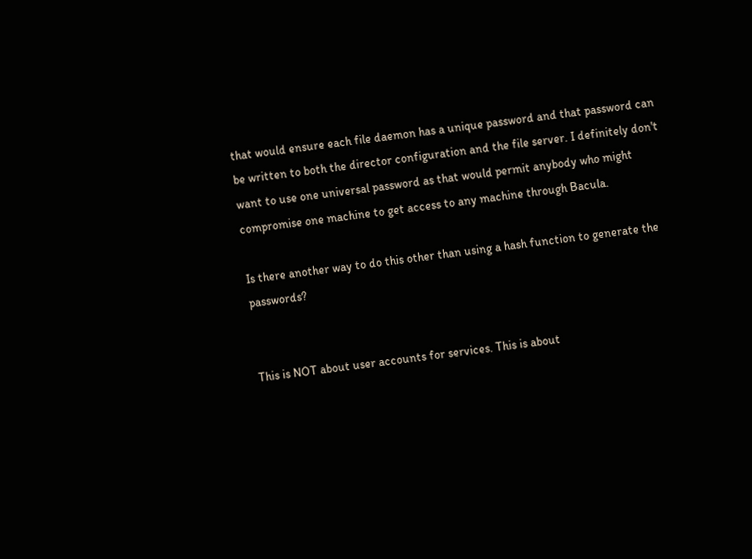that would ensure each file daemon has a unique password and that password can be written to both the director configuration and the file server. I definitely don't want to use one universal password as that would permit anybody who might compromise one machine to get access to any machine through Bacula.

Is there another way to do this other than using a hash function to generate the passwords?


This is NOT about user accounts for services. This is about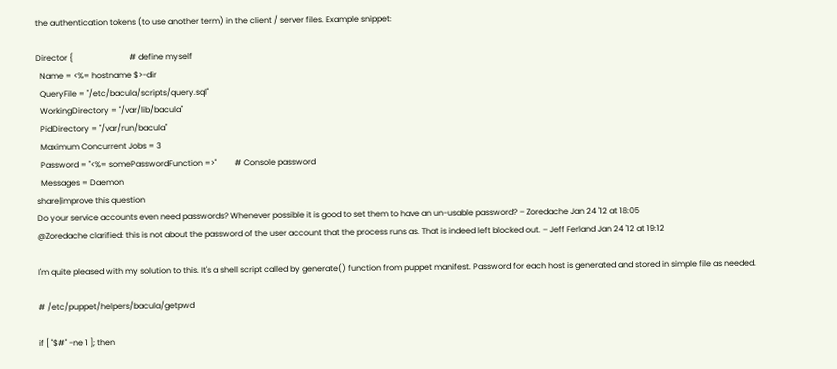the authentication tokens (to use another term) in the client / server files. Example snippet:

Director {                            # define myself
  Name = <%= hostname $>-dir
  QueryFile = "/etc/bacula/scripts/query.sql"
  WorkingDirectory = "/var/lib/bacula"
  PidDirectory = "/var/run/bacula"
  Maximum Concurrent Jobs = 3
  Password = "<%= somePasswordFunction =>"         # Console password
  Messages = Daemon
share|improve this question
Do your service accounts even need passwords? Whenever possible it is good to set them to have an un-usable password? – Zoredache Jan 24 '12 at 18:05
@Zoredache clarified: this is not about the password of the user account that the process runs as. That is indeed left blocked out. – Jeff Ferland Jan 24 '12 at 19:12

I'm quite pleased with my solution to this. It's a shell script called by generate() function from puppet manifest. Password for each host is generated and stored in simple file as needed.

# /etc/puppet/helpers/bacula/getpwd

if [ "$#" -ne 1 ]; then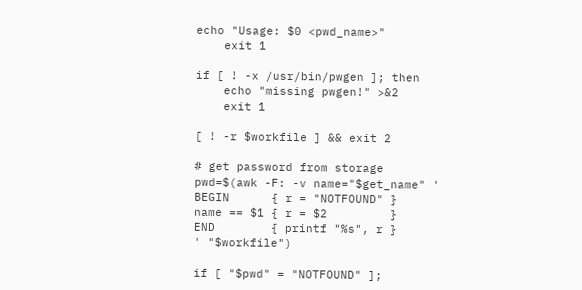echo "Usage: $0 <pwd_name>"
    exit 1

if [ ! -x /usr/bin/pwgen ]; then
    echo "missing pwgen!" >&2
    exit 1

[ ! -r $workfile ] && exit 2

# get password from storage
pwd=$(awk -F: -v name="$get_name" '
BEGIN      { r = "NOTFOUND" }
name == $1 { r = $2         }
END        { printf "%s", r }
' "$workfile")

if [ "$pwd" = "NOTFOUND" ];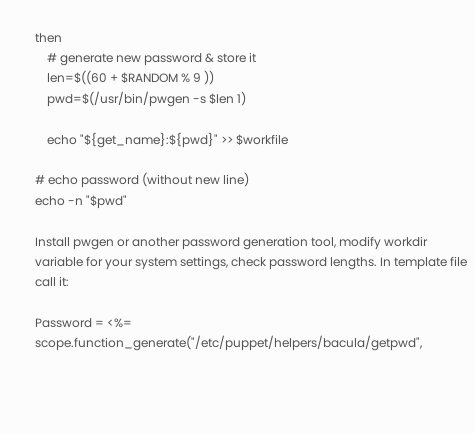then
    # generate new password & store it
    len=$((60 + $RANDOM % 9 ))
    pwd=$(/usr/bin/pwgen -s $len 1)

    echo "${get_name}:${pwd}" >> $workfile

# echo password (without new line)
echo -n "$pwd"

Install pwgen or another password generation tool, modify workdir variable for your system settings, check password lengths. In template file call it:

Password = <%= scope.function_generate("/etc/puppet/helpers/bacula/getpwd",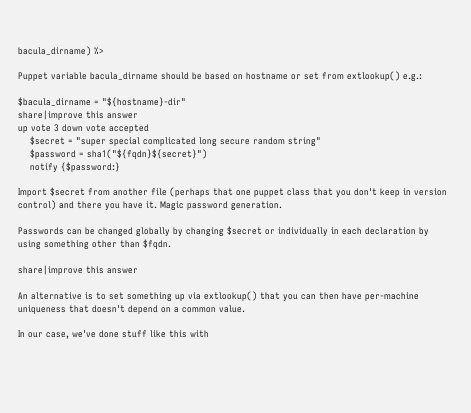bacula_dirname) %>

Puppet variable bacula_dirname should be based on hostname or set from extlookup() e.g.:

$bacula_dirname = "${hostname}-dir"
share|improve this answer
up vote 3 down vote accepted
    $secret = "super special complicated long secure random string"
    $password = sha1("${fqdn}${secret}")
    notify {$password:}

Import $secret from another file (perhaps that one puppet class that you don't keep in version control) and there you have it. Magic password generation.

Passwords can be changed globally by changing $secret or individually in each declaration by using something other than $fqdn.

share|improve this answer

An alternative is to set something up via extlookup() that you can then have per-machine uniqueness that doesn't depend on a common value.

In our case, we've done stuff like this with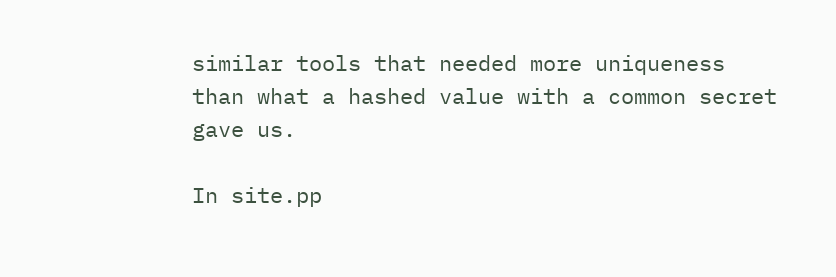similar tools that needed more uniqueness than what a hashed value with a common secret gave us.

In site.pp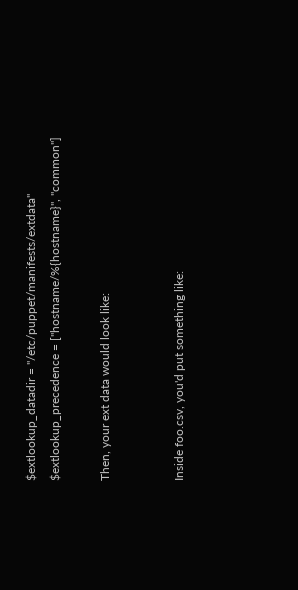$extlookup_datadir = "/etc/puppet/manifests/extdata"
$extlookup_precedence = ["hostname/%{hostname}", "common"]

Then, your ext data would look like:


Inside foo.csv, you'd put something like: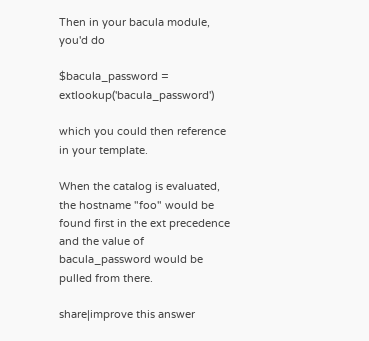Then in your bacula module, you'd do

$bacula_password = extlookup('bacula_password')

which you could then reference in your template.

When the catalog is evaluated, the hostname "foo" would be found first in the ext precedence and the value of bacula_password would be pulled from there.

share|improve this answer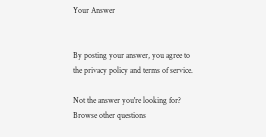Your Answer


By posting your answer, you agree to the privacy policy and terms of service.

Not the answer you're looking for? Browse other questions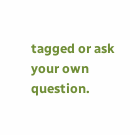tagged or ask your own question.